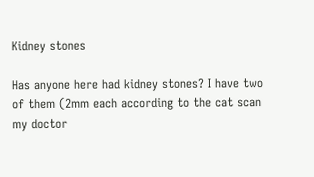Kidney stones

Has anyone here had kidney stones? I have two of them (2mm each according to the cat scan my doctor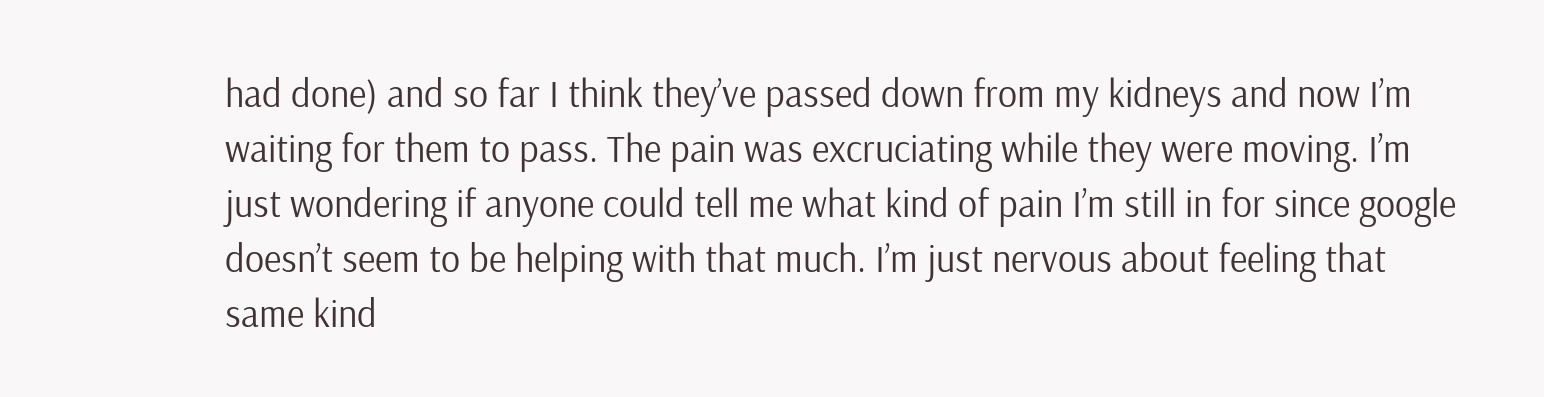had done) and so far I think they’ve passed down from my kidneys and now I’m waiting for them to pass. The pain was excruciating while they were moving. I’m just wondering if anyone could tell me what kind of pain I’m still in for since google doesn’t seem to be helping with that much. I’m just nervous about feeling that same kind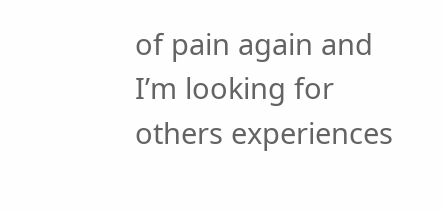of pain again and I’m looking for others experiences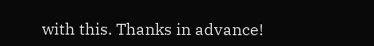with this. Thanks in advance!